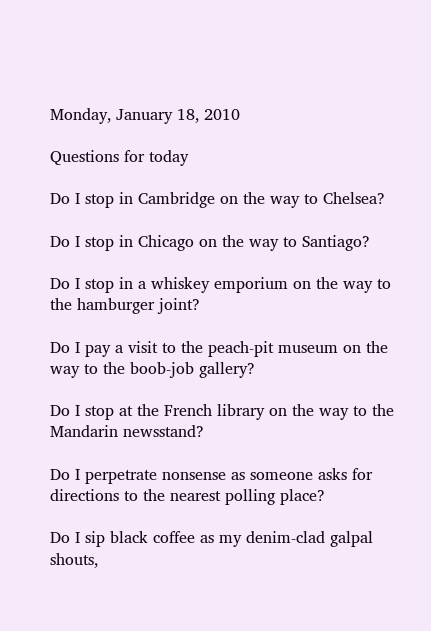Monday, January 18, 2010

Questions for today

Do I stop in Cambridge on the way to Chelsea?

Do I stop in Chicago on the way to Santiago?

Do I stop in a whiskey emporium on the way to the hamburger joint?

Do I pay a visit to the peach-pit museum on the way to the boob-job gallery?

Do I stop at the French library on the way to the Mandarin newsstand?

Do I perpetrate nonsense as someone asks for directions to the nearest polling place?

Do I sip black coffee as my denim-clad galpal shouts,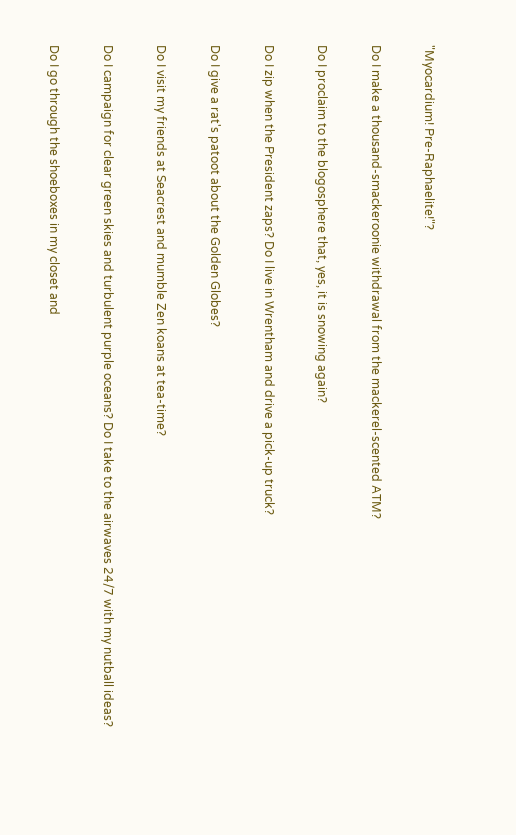"Myocardium! Pre-Raphaelite!"?

Do I make a thousand-smackeroonie withdrawal from the mackerel-scented ATM?

Do I proclaim to the blogosphere that, yes, it is snowing again?

Do I zip when the President zaps? Do I live in Wrentham and drive a pick-up truck?

Do I give a rat's patoot about the Golden Globes?

Do I visit my friends at Seacrest and mumble Zen koans at tea-time?

Do I campaign for clear green skies and turbulent purple oceans? Do I take to the airwaves 24/7 with my nutball ideas?

Do I go through the shoeboxes in my closet and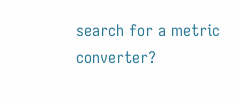search for a metric converter?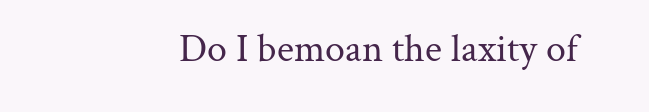Do I bemoan the laxity of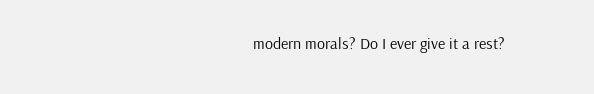modern morals? Do I ever give it a rest?